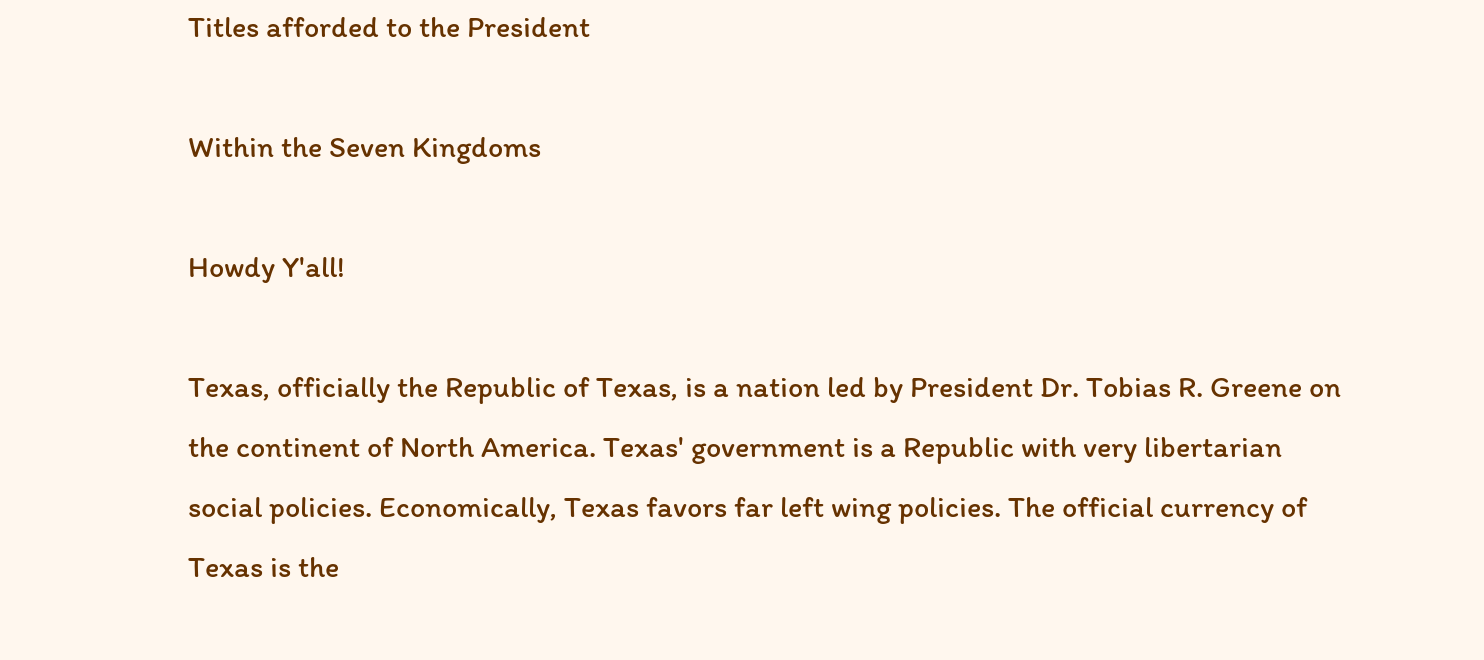Titles afforded to the President

Within the Seven Kingdoms

Howdy Y'all!

Texas, officially the Republic of Texas, is a nation led by President Dr. Tobias R. Greene on the continent of North America. Texas' government is a Republic with very libertarian social policies. Economically, Texas favors far left wing policies. The official currency of Texas is the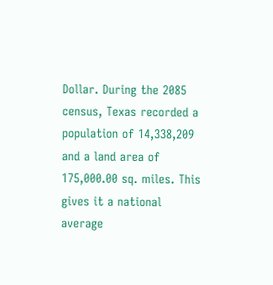Dollar. During the 2085 census, Texas recorded a population of 14,338,209 and a land area of 175,000.00 sq. miles. This gives it a national average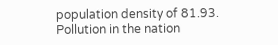population density of 81.93. Pollution in the nation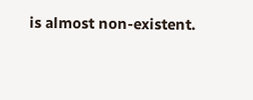is almost non-existent.